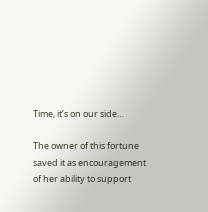Time, it’s on our side…

The owner of this fortune saved it as encouragement of her ability to support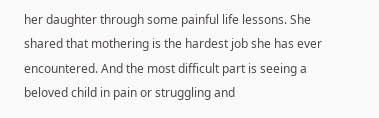her daughter through some painful life lessons. She shared that mothering is the hardest job she has ever encountered. And the most difficult part is seeing a beloved child in pain or struggling and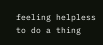feeling helpless to do a thing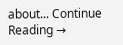about... Continue Reading →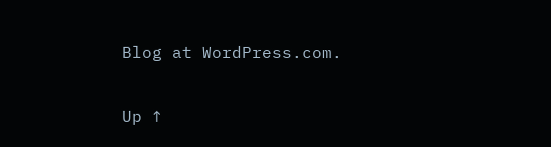Blog at WordPress.com.

Up ↑